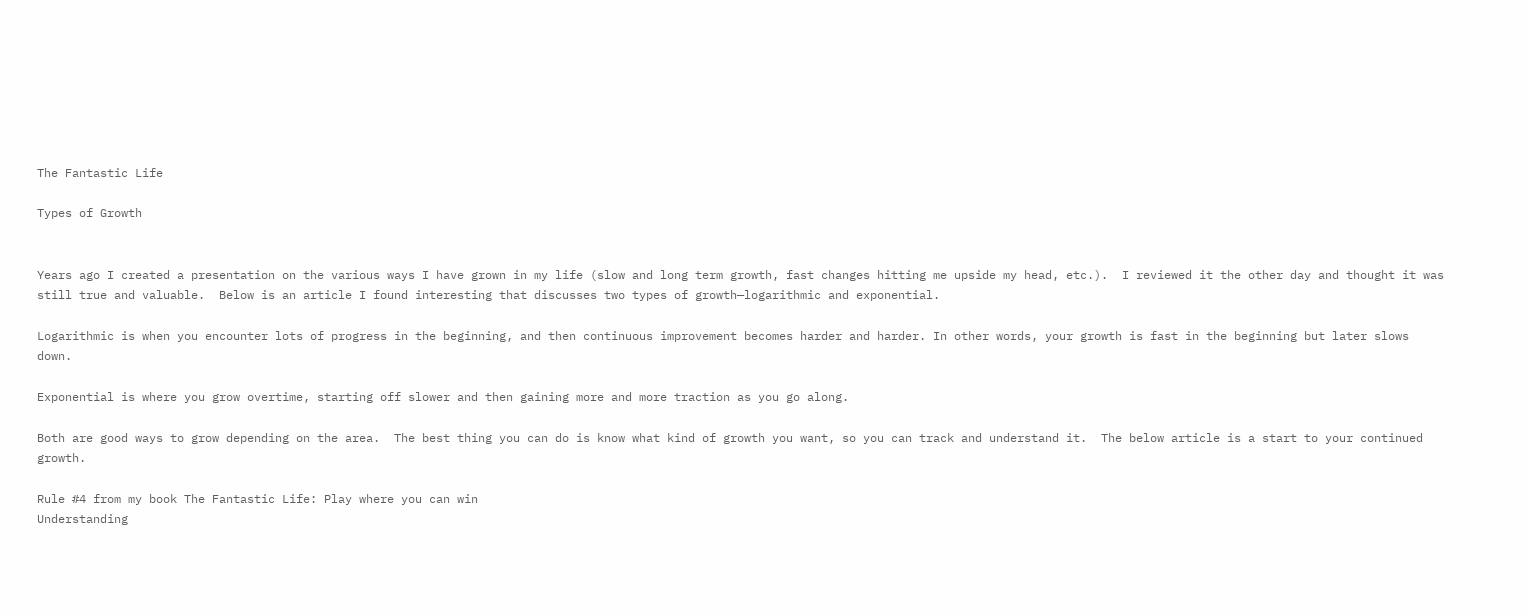The Fantastic Life

Types of Growth


Years ago I created a presentation on the various ways I have grown in my life (slow and long term growth, fast changes hitting me upside my head, etc.).  I reviewed it the other day and thought it was still true and valuable.  Below is an article I found interesting that discusses two types of growth—logarithmic and exponential.

Logarithmic is when you encounter lots of progress in the beginning, and then continuous improvement becomes harder and harder. In other words, your growth is fast in the beginning but later slows down.

Exponential is where you grow overtime, starting off slower and then gaining more and more traction as you go along.

Both are good ways to grow depending on the area.  The best thing you can do is know what kind of growth you want, so you can track and understand it.  The below article is a start to your continued growth.

Rule #4 from my book The Fantastic Life: Play where you can win
Understanding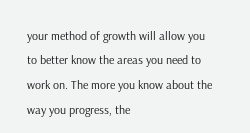your method of growth will allow you to better know the areas you need to work on. The more you know about the way you progress, the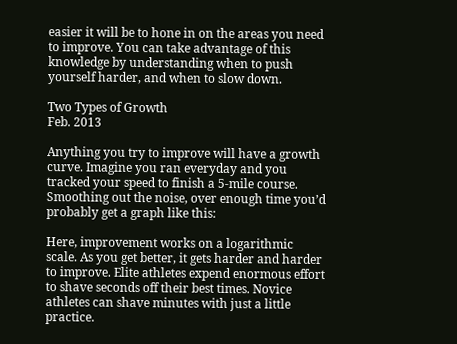easier it will be to hone in on the areas you need to improve. You can take advantage of this knowledge by understanding when to push yourself harder, and when to slow down.

Two Types of Growth
Feb. 2013

Anything you try to improve will have a growth curve. Imagine you ran everyday and you tracked your speed to finish a 5-mile course. Smoothing out the noise, over enough time you’d probably get a graph like this:

Here, improvement works on a logarithmic scale. As you get better, it gets harder and harder to improve. Elite athletes expend enormous effort to shave seconds off their best times. Novice athletes can shave minutes with just a little practice.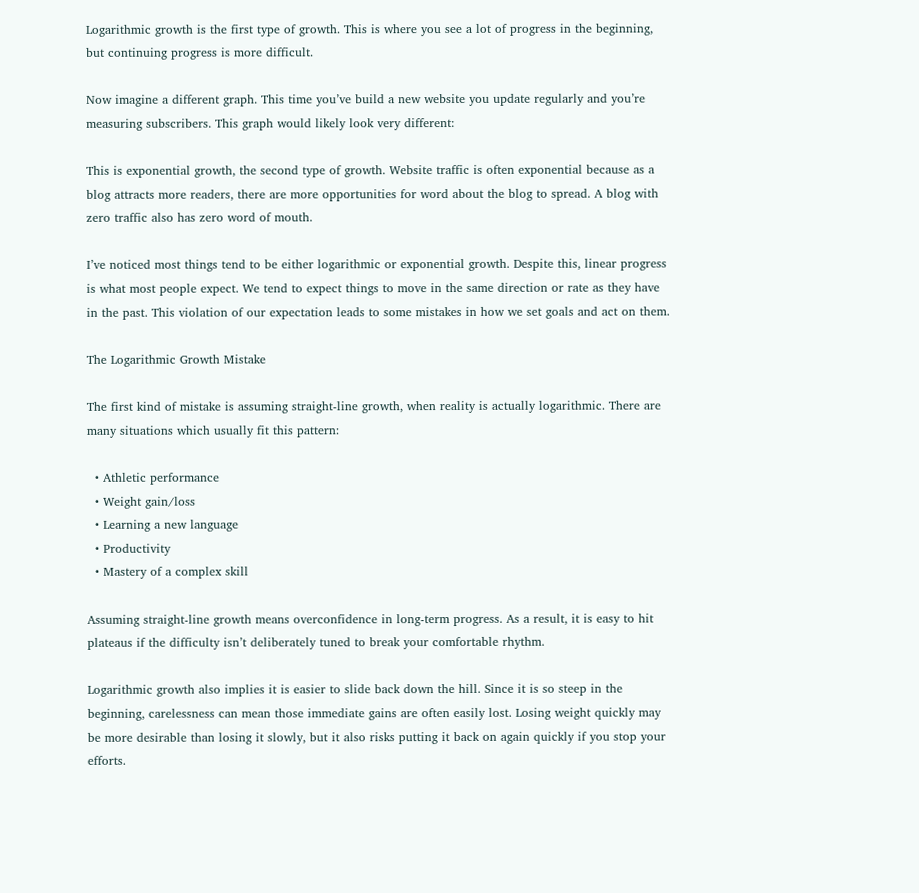Logarithmic growth is the first type of growth. This is where you see a lot of progress in the beginning, but continuing progress is more difficult.

Now imagine a different graph. This time you’ve build a new website you update regularly and you’re measuring subscribers. This graph would likely look very different:

This is exponential growth, the second type of growth. Website traffic is often exponential because as a blog attracts more readers, there are more opportunities for word about the blog to spread. A blog with zero traffic also has zero word of mouth.

I’ve noticed most things tend to be either logarithmic or exponential growth. Despite this, linear progress is what most people expect. We tend to expect things to move in the same direction or rate as they have in the past. This violation of our expectation leads to some mistakes in how we set goals and act on them.

The Logarithmic Growth Mistake

The first kind of mistake is assuming straight-line growth, when reality is actually logarithmic. There are many situations which usually fit this pattern:

  • Athletic performance
  • Weight gain/loss
  • Learning a new language
  • Productivity
  • Mastery of a complex skill

Assuming straight-line growth means overconfidence in long-term progress. As a result, it is easy to hit plateaus if the difficulty isn’t deliberately tuned to break your comfortable rhythm.

Logarithmic growth also implies it is easier to slide back down the hill. Since it is so steep in the beginning, carelessness can mean those immediate gains are often easily lost. Losing weight quickly may be more desirable than losing it slowly, but it also risks putting it back on again quickly if you stop your efforts.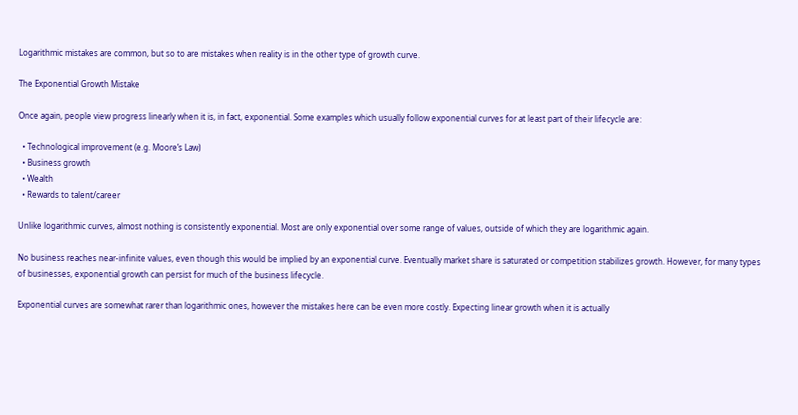Logarithmic mistakes are common, but so to are mistakes when reality is in the other type of growth curve.

The Exponential Growth Mistake

Once again, people view progress linearly when it is, in fact, exponential. Some examples which usually follow exponential curves for at least part of their lifecycle are:

  • Technological improvement (e.g. Moore’s Law)
  • Business growth
  • Wealth
  • Rewards to talent/career

Unlike logarithmic curves, almost nothing is consistently exponential. Most are only exponential over some range of values, outside of which they are logarithmic again.

No business reaches near-infinite values, even though this would be implied by an exponential curve. Eventually market share is saturated or competition stabilizes growth. However, for many types of businesses, exponential growth can persist for much of the business lifecycle.

Exponential curves are somewhat rarer than logarithmic ones, however the mistakes here can be even more costly. Expecting linear growth when it is actually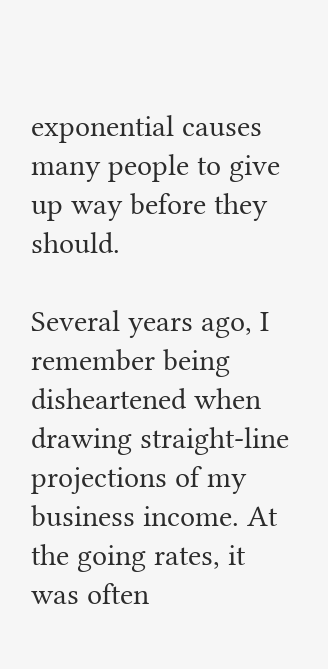exponential causes many people to give up way before they should.

Several years ago, I remember being disheartened when drawing straight-line projections of my business income. At the going rates, it was often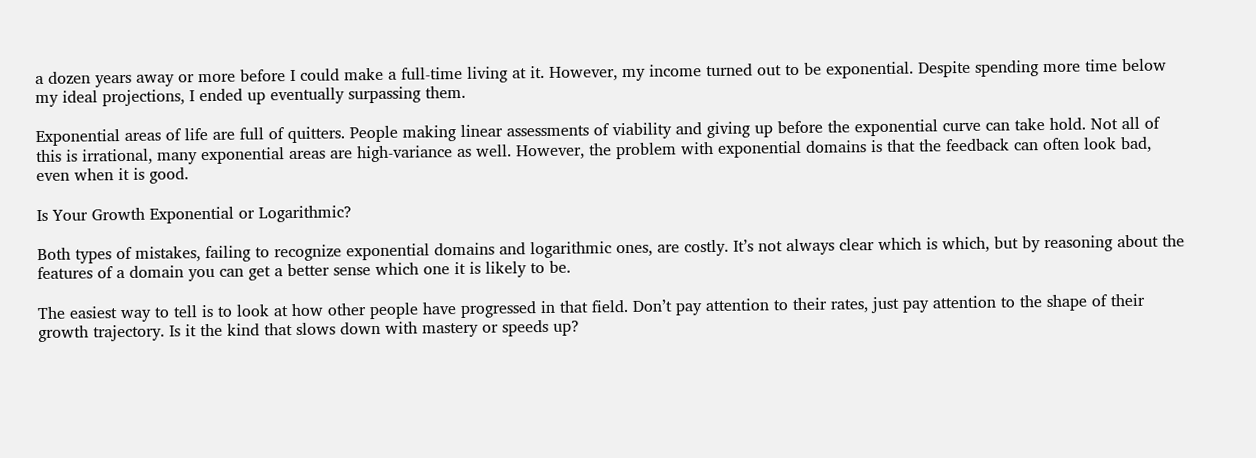a dozen years away or more before I could make a full-time living at it. However, my income turned out to be exponential. Despite spending more time below my ideal projections, I ended up eventually surpassing them.

Exponential areas of life are full of quitters. People making linear assessments of viability and giving up before the exponential curve can take hold. Not all of this is irrational, many exponential areas are high-variance as well. However, the problem with exponential domains is that the feedback can often look bad, even when it is good.

Is Your Growth Exponential or Logarithmic?

Both types of mistakes, failing to recognize exponential domains and logarithmic ones, are costly. It’s not always clear which is which, but by reasoning about the features of a domain you can get a better sense which one it is likely to be.

The easiest way to tell is to look at how other people have progressed in that field. Don’t pay attention to their rates, just pay attention to the shape of their growth trajectory. Is it the kind that slows down with mastery or speeds up?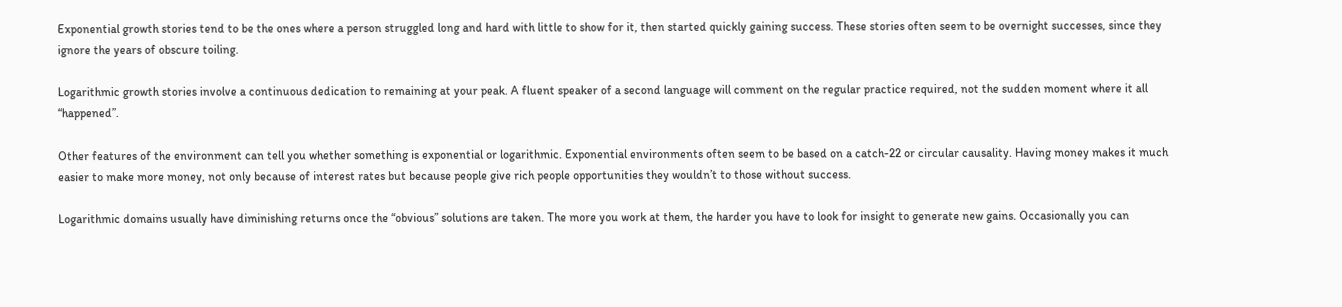Exponential growth stories tend to be the ones where a person struggled long and hard with little to show for it, then started quickly gaining success. These stories often seem to be overnight successes, since they ignore the years of obscure toiling.

Logarithmic growth stories involve a continuous dedication to remaining at your peak. A fluent speaker of a second language will comment on the regular practice required, not the sudden moment where it all “happened”.

Other features of the environment can tell you whether something is exponential or logarithmic. Exponential environments often seem to be based on a catch-22 or circular causality. Having money makes it much easier to make more money, not only because of interest rates but because people give rich people opportunities they wouldn’t to those without success.

Logarithmic domains usually have diminishing returns once the “obvious” solutions are taken. The more you work at them, the harder you have to look for insight to generate new gains. Occasionally you can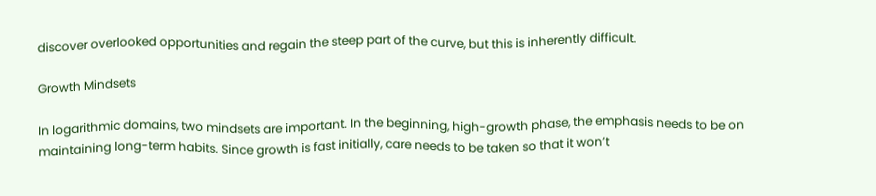discover overlooked opportunities and regain the steep part of the curve, but this is inherently difficult.

Growth Mindsets

In logarithmic domains, two mindsets are important. In the beginning, high-growth phase, the emphasis needs to be on maintaining long-term habits. Since growth is fast initially, care needs to be taken so that it won’t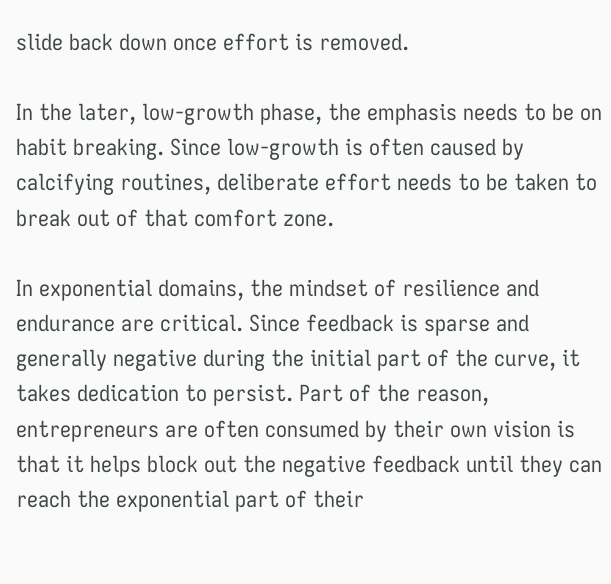slide back down once effort is removed.

In the later, low-growth phase, the emphasis needs to be on habit breaking. Since low-growth is often caused by calcifying routines, deliberate effort needs to be taken to break out of that comfort zone.

In exponential domains, the mindset of resilience and endurance are critical. Since feedback is sparse and generally negative during the initial part of the curve, it takes dedication to persist. Part of the reason, entrepreneurs are often consumed by their own vision is that it helps block out the negative feedback until they can reach the exponential part of their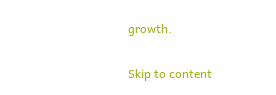growth.


Skip to content